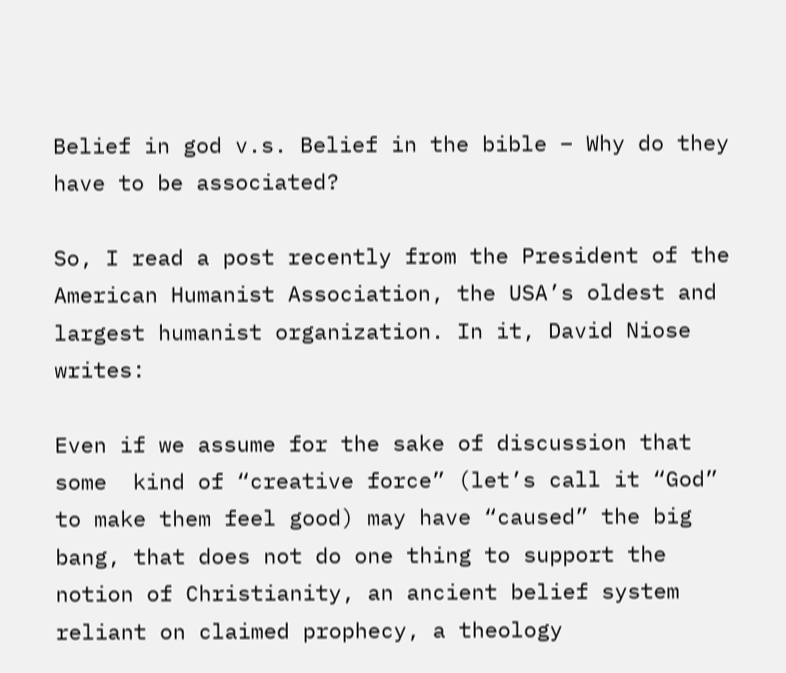Belief in god v.s. Belief in the bible – Why do they have to be associated?

So, I read a post recently from the President of the American Humanist Association, the USA’s oldest and largest humanist organization. In it, David Niose writes:

Even if we assume for the sake of discussion that some  kind of “creative force” (let’s call it “God” to make them feel good) may have “caused” the big bang, that does not do one thing to support the notion of Christianity, an ancient belief system reliant on claimed prophecy, a theology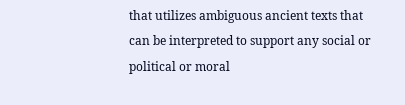that utilizes ambiguous ancient texts that can be interpreted to support any social or political or moral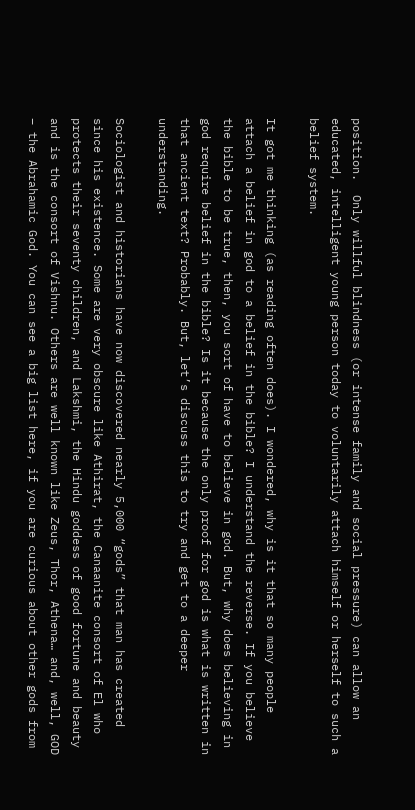position.  Only willful blindness (or intense family and social pressure) can allow an educated, intelligent young person today to voluntarily attach himself or herself to such a belief system.

It got me thinking (as reading often does). I wondered, why is it that so many people attach a belief in god to a belief in the bible? I understand the reverse. If you believe the bible to be true, then, you sort of have to believe in god. But, why does believing in god require belief in the bible? Is it because the only proof for god is what is written in that ancient text? Probably. But, let’s discuss this to try and get to a deeper understanding.

Sociologist and historians have now discovered nearly 5,000 “gods” that man has created since his existence. Some are very obscure like Athirat, the Canaanite consort of El who protects their seventy children, and Lakshmi, the Hindu goddess of good fortune and beauty and is the consort of Vishnu. Others are well known like Zeus, Thor, Athena… and, well, GOD – the Abrahamic God. You can see a big list here, if you are curious about other gods from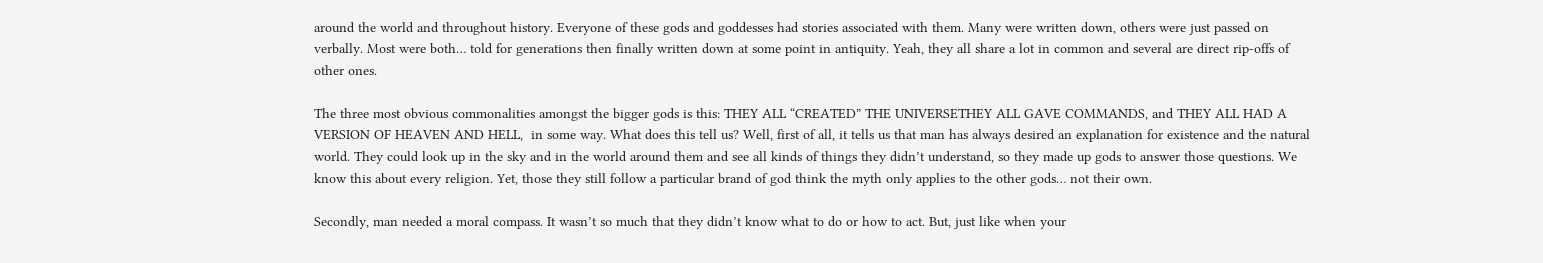around the world and throughout history. Everyone of these gods and goddesses had stories associated with them. Many were written down, others were just passed on verbally. Most were both… told for generations then finally written down at some point in antiquity. Yeah, they all share a lot in common and several are direct rip-offs of other ones.

The three most obvious commonalities amongst the bigger gods is this: THEY ALL “CREATED” THE UNIVERSETHEY ALL GAVE COMMANDS, and THEY ALL HAD A VERSION OF HEAVEN AND HELL,  in some way. What does this tell us? Well, first of all, it tells us that man has always desired an explanation for existence and the natural world. They could look up in the sky and in the world around them and see all kinds of things they didn’t understand, so they made up gods to answer those questions. We know this about every religion. Yet, those they still follow a particular brand of god think the myth only applies to the other gods… not their own.

Secondly, man needed a moral compass. It wasn’t so much that they didn’t know what to do or how to act. But, just like when your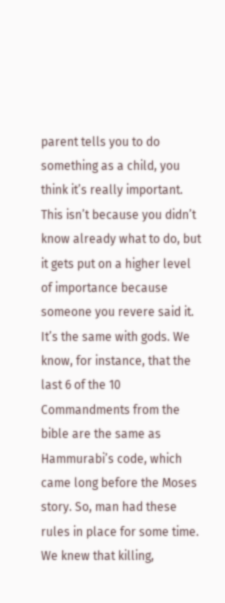parent tells you to do something as a child, you think it’s really important. This isn’t because you didn’t know already what to do, but it gets put on a higher level of importance because someone you revere said it. It’s the same with gods. We know, for instance, that the last 6 of the 10 Commandments from the bible are the same as Hammurabi’s code, which came long before the Moses story. So, man had these rules in place for some time. We knew that killing,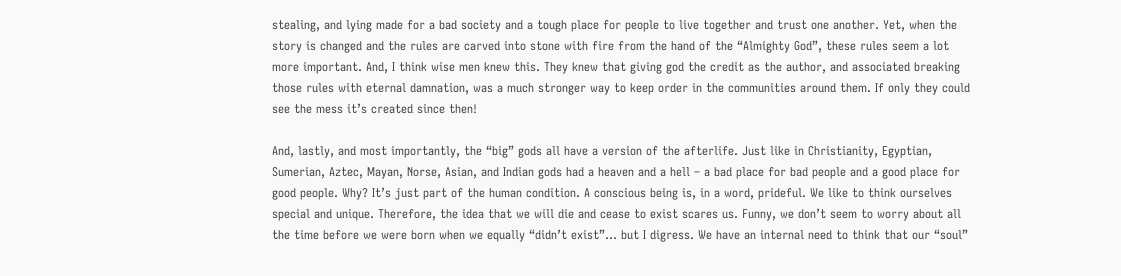stealing, and lying made for a bad society and a tough place for people to live together and trust one another. Yet, when the story is changed and the rules are carved into stone with fire from the hand of the “Almighty God”, these rules seem a lot more important. And, I think wise men knew this. They knew that giving god the credit as the author, and associated breaking those rules with eternal damnation, was a much stronger way to keep order in the communities around them. If only they could see the mess it’s created since then!

And, lastly, and most importantly, the “big” gods all have a version of the afterlife. Just like in Christianity, Egyptian, Sumerian, Aztec, Mayan, Norse, Asian, and Indian gods had a heaven and a hell – a bad place for bad people and a good place for good people. Why? It’s just part of the human condition. A conscious being is, in a word, prideful. We like to think ourselves special and unique. Therefore, the idea that we will die and cease to exist scares us. Funny, we don’t seem to worry about all the time before we were born when we equally “didn’t exist”… but I digress. We have an internal need to think that our “soul”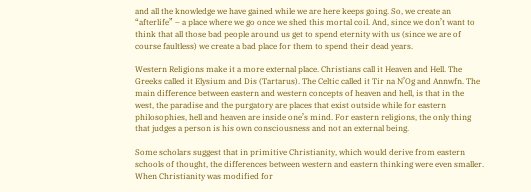and all the knowledge we have gained while we are here keeps going. So, we create an “afterlife” – a place where we go once we shed this mortal coil. And, since we don’t want to think that all those bad people around us get to spend eternity with us (since we are of course faultless) we create a bad place for them to spend their dead years.

Western Religions make it a more external place. Christians call it Heaven and Hell. The Greeks called it Elysium and Dis (Tartarus). The Celtic called it Tir na N’Og and Annwfn. The main difference between eastern and western concepts of heaven and hell, is that in the west, the paradise and the purgatory are places that exist outside while for eastern philosophies, hell and heaven are inside one’s mind. For eastern religions, the only thing that judges a person is his own consciousness and not an external being.

Some scholars suggest that in primitive Christianity, which would derive from eastern schools of thought, the differences between western and eastern thinking were even smaller. When Christianity was modified for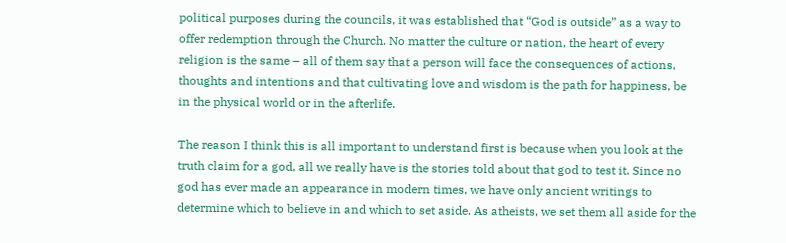political purposes during the councils, it was established that “God is outside” as a way to offer redemption through the Church. No matter the culture or nation, the heart of every religion is the same – all of them say that a person will face the consequences of actions, thoughts and intentions and that cultivating love and wisdom is the path for happiness, be in the physical world or in the afterlife.

The reason I think this is all important to understand first is because when you look at the truth claim for a god, all we really have is the stories told about that god to test it. Since no god has ever made an appearance in modern times, we have only ancient writings to determine which to believe in and which to set aside. As atheists, we set them all aside for the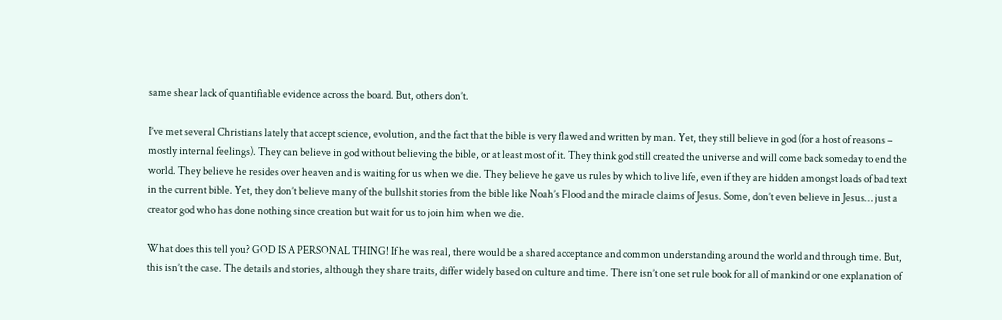same shear lack of quantifiable evidence across the board. But, others don’t.

I’ve met several Christians lately that accept science, evolution, and the fact that the bible is very flawed and written by man. Yet, they still believe in god (for a host of reasons – mostly internal feelings). They can believe in god without believing the bible, or at least most of it. They think god still created the universe and will come back someday to end the world. They believe he resides over heaven and is waiting for us when we die. They believe he gave us rules by which to live life, even if they are hidden amongst loads of bad text in the current bible. Yet, they don’t believe many of the bullshit stories from the bible like Noah’s Flood and the miracle claims of Jesus. Some, don’t even believe in Jesus… just a creator god who has done nothing since creation but wait for us to join him when we die.

What does this tell you? GOD IS A PERSONAL THING! If he was real, there would be a shared acceptance and common understanding around the world and through time. But, this isn’t the case. The details and stories, although they share traits, differ widely based on culture and time. There isn’t one set rule book for all of mankind or one explanation of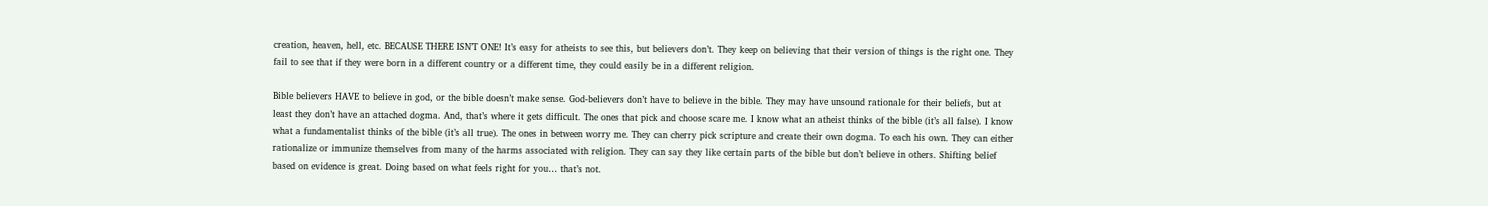creation, heaven, hell, etc. BECAUSE THERE ISN’T ONE! It’s easy for atheists to see this, but believers don’t. They keep on believing that their version of things is the right one. They fail to see that if they were born in a different country or a different time, they could easily be in a different religion.

Bible believers HAVE to believe in god, or the bible doesn’t make sense. God-believers don’t have to believe in the bible. They may have unsound rationale for their beliefs, but at least they don’t have an attached dogma. And, that’s where it gets difficult. The ones that pick and choose scare me. I know what an atheist thinks of the bible (it’s all false). I know what a fundamentalist thinks of the bible (it’s all true). The ones in between worry me. They can cherry pick scripture and create their own dogma. To each his own. They can either rationalize or immunize themselves from many of the harms associated with religion. They can say they like certain parts of the bible but don’t believe in others. Shifting belief based on evidence is great. Doing based on what feels right for you… that’s not.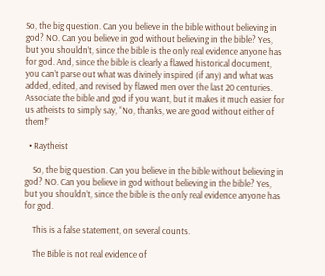So, the big question. Can you believe in the bible without believing in god? NO. Can you believe in god without believing in the bible? Yes, but you shouldn’t, since the bible is the only real evidence anyone has for god. And, since the bible is clearly a flawed historical document, you can’t parse out what was divinely inspired (if any) and what was added, edited, and revised by flawed men over the last 20 centuries. Associate the bible and god if you want, but it makes it much easier for us atheists to simply say, “No, thanks, we are good without either of them!”

  • Raytheist

    So, the big question. Can you believe in the bible without believing in god? NO. Can you believe in god without believing in the bible? Yes, but you shouldn’t, since the bible is the only real evidence anyone has for god.

    This is a false statement, on several counts.

    The Bible is not real evidence of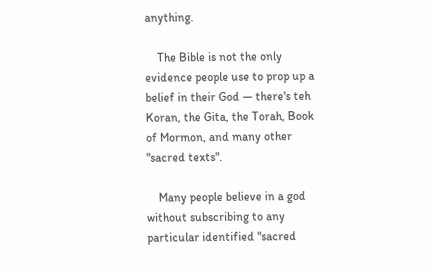anything.

    The Bible is not the only evidence people use to prop up a belief in their God — there's teh Koran, the Gita, the Torah, Book of Mormon, and many other "sacred texts".

    Many people believe in a god without subscribing to any particular identified "sacred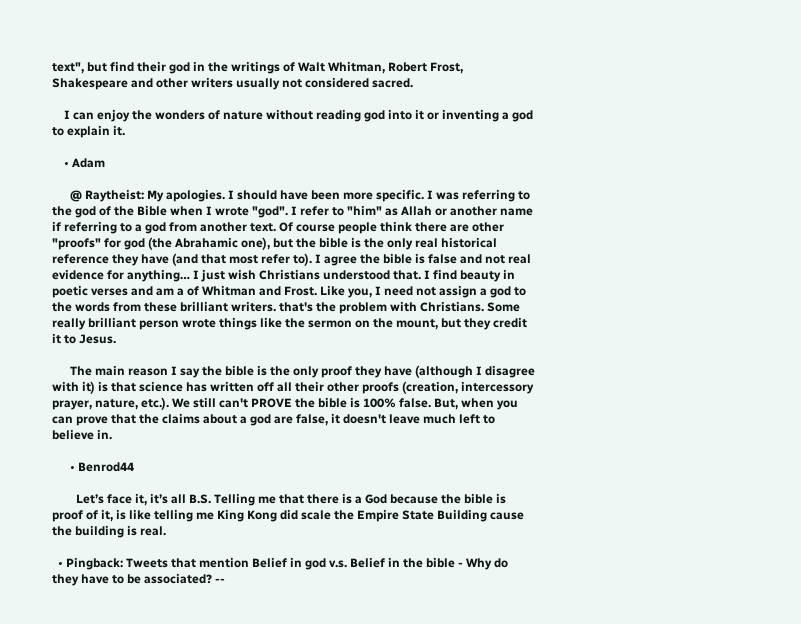text", but find their god in the writings of Walt Whitman, Robert Frost, Shakespeare and other writers usually not considered sacred.

    I can enjoy the wonders of nature without reading god into it or inventing a god to explain it.

    • Adam

      @ Raytheist: My apologies. I should have been more specific. I was referring to the god of the Bible when I wrote "god". I refer to "him" as Allah or another name if referring to a god from another text. Of course people think there are other "proofs" for god (the Abrahamic one), but the bible is the only real historical reference they have (and that most refer to). I agree the bible is false and not real evidence for anything… I just wish Christians understood that. I find beauty in poetic verses and am a of Whitman and Frost. Like you, I need not assign a god to the words from these brilliant writers. that's the problem with Christians. Some really brilliant person wrote things like the sermon on the mount, but they credit it to Jesus.

      The main reason I say the bible is the only proof they have (although I disagree with it) is that science has written off all their other proofs (creation, intercessory prayer, nature, etc.). We still can't PROVE the bible is 100% false. But, when you can prove that the claims about a god are false, it doesn't leave much left to believe in.

      • Benrod44

        Let’s face it, it’s all B.S. Telling me that there is a God because the bible is proof of it, is like telling me King Kong did scale the Empire State Building cause the building is real.

  • Pingback: Tweets that mention Belief in god v.s. Belief in the bible - Why do they have to be associated? --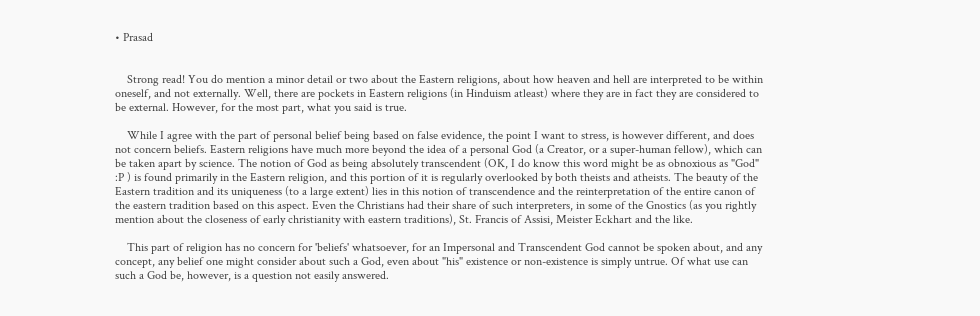• Prasad


    Strong read! You do mention a minor detail or two about the Eastern religions, about how heaven and hell are interpreted to be within oneself, and not externally. Well, there are pockets in Eastern religions (in Hinduism atleast) where they are in fact they are considered to be external. However, for the most part, what you said is true.

    While I agree with the part of personal belief being based on false evidence, the point I want to stress, is however different, and does not concern beliefs. Eastern religions have much more beyond the idea of a personal God (a Creator, or a super-human fellow), which can be taken apart by science. The notion of God as being absolutely transcendent (OK, I do know this word might be as obnoxious as "God" :P ) is found primarily in the Eastern religion, and this portion of it is regularly overlooked by both theists and atheists. The beauty of the Eastern tradition and its uniqueness (to a large extent) lies in this notion of transcendence and the reinterpretation of the entire canon of the eastern tradition based on this aspect. Even the Christians had their share of such interpreters, in some of the Gnostics (as you rightly mention about the closeness of early christianity with eastern traditions), St. Francis of Assisi, Meister Eckhart and the like.

    This part of religion has no concern for 'beliefs' whatsoever, for an Impersonal and Transcendent God cannot be spoken about, and any concept, any belief one might consider about such a God, even about "his" existence or non-existence is simply untrue. Of what use can such a God be, however, is a question not easily answered.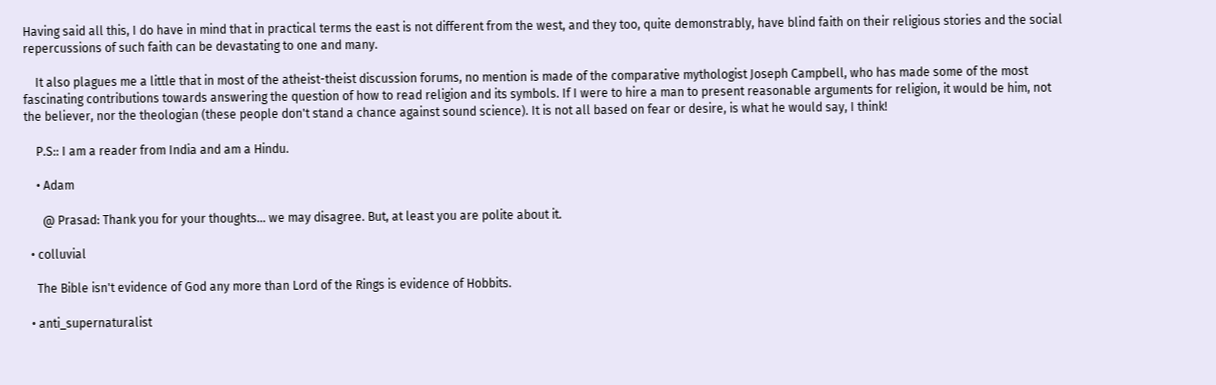Having said all this, I do have in mind that in practical terms the east is not different from the west, and they too, quite demonstrably, have blind faith on their religious stories and the social repercussions of such faith can be devastating to one and many.

    It also plagues me a little that in most of the atheist-theist discussion forums, no mention is made of the comparative mythologist Joseph Campbell, who has made some of the most fascinating contributions towards answering the question of how to read religion and its symbols. If I were to hire a man to present reasonable arguments for religion, it would be him, not the believer, nor the theologian (these people don't stand a chance against sound science). It is not all based on fear or desire, is what he would say, I think!

    P.S:: I am a reader from India and am a Hindu.

    • Adam

      @ Prasad: Thank you for your thoughts… we may disagree. But, at least you are polite about it.

  • colluvial

    The Bible isn't evidence of God any more than Lord of the Rings is evidence of Hobbits.

  • anti_supernaturalist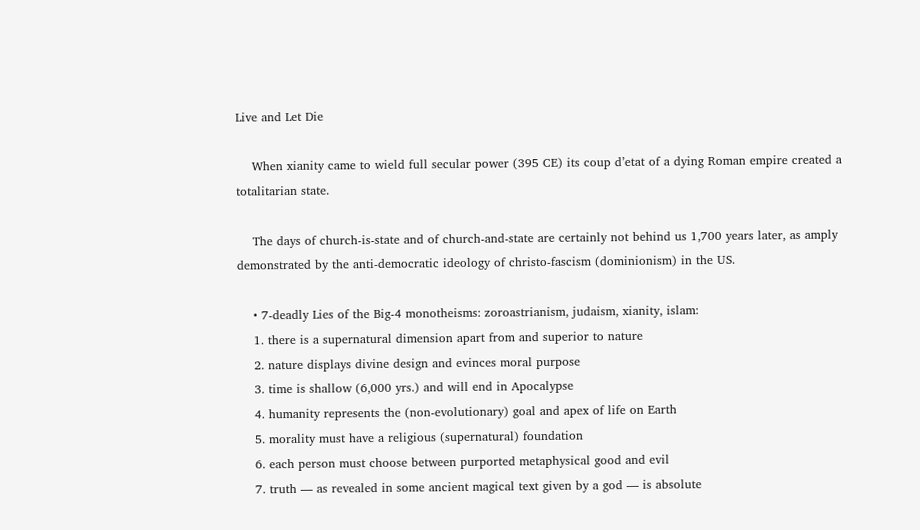Live and Let Die

    When xianity came to wield full secular power (395 CE) its coup d’etat of a dying Roman empire created a totalitarian state.

    The days of church-is-state and of church-and-state are certainly not behind us 1,700 years later, as amply demonstrated by the anti-democratic ideology of christo-fascism (dominionism) in the US.

    • 7-deadly Lies of the Big-4 monotheisms: zoroastrianism, judaism, xianity, islam:
    1. there is a supernatural dimension apart from and superior to nature
    2. nature displays divine design and evinces moral purpose
    3. time is shallow (6,000 yrs.) and will end in Apocalypse
    4. humanity represents the (non-evolutionary) goal and apex of life on Earth
    5. morality must have a religious (supernatural) foundation
    6. each person must choose between purported metaphysical good and evil
    7. truth — as revealed in some ancient magical text given by a god — is absolute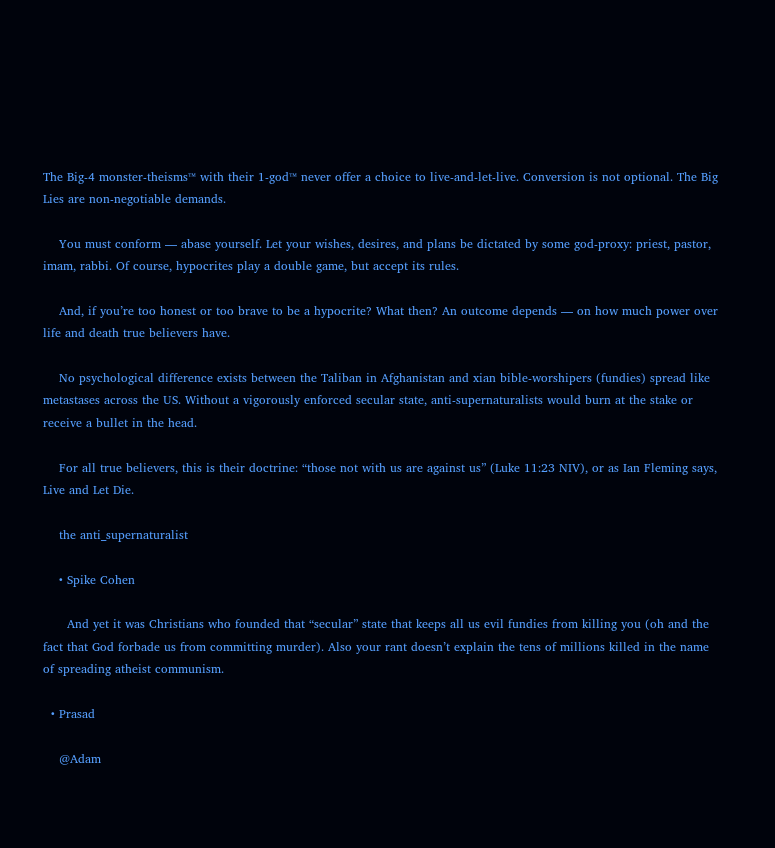The Big-4 monster-theisms™ with their 1-god™ never offer a choice to live-and-let-live. Conversion is not optional. The Big Lies are non-negotiable demands.

    You must conform — abase yourself. Let your wishes, desires, and plans be dictated by some god-proxy: priest, pastor, imam, rabbi. Of course, hypocrites play a double game, but accept its rules.

    And, if you’re too honest or too brave to be a hypocrite? What then? An outcome depends — on how much power over life and death true believers have.

    No psychological difference exists between the Taliban in Afghanistan and xian bible-worshipers (fundies) spread like metastases across the US. Without a vigorously enforced secular state, anti-supernaturalists would burn at the stake or receive a bullet in the head.

    For all true believers, this is their doctrine: “those not with us are against us” (Luke 11:23 NIV), or as Ian Fleming says, Live and Let Die.

    the anti_supernaturalist

    • Spike Cohen

      And yet it was Christians who founded that “secular” state that keeps all us evil fundies from killing you (oh and the fact that God forbade us from committing murder). Also your rant doesn’t explain the tens of millions killed in the name of spreading atheist communism.

  • Prasad

    @Adam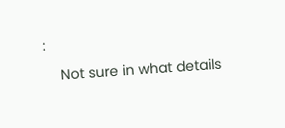:

    Not sure in what details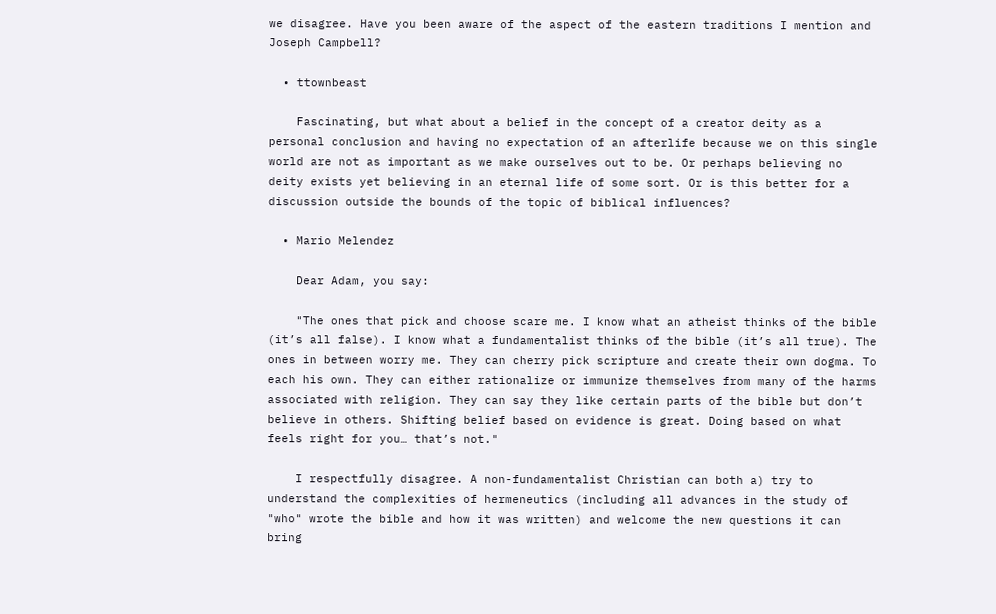we disagree. Have you been aware of the aspect of the eastern traditions I mention and Joseph Campbell?

  • ttownbeast

    Fascinating, but what about a belief in the concept of a creator deity as a personal conclusion and having no expectation of an afterlife because we on this single world are not as important as we make ourselves out to be. Or perhaps believing no deity exists yet believing in an eternal life of some sort. Or is this better for a discussion outside the bounds of the topic of biblical influences?

  • Mario Melendez

    Dear Adam, you say:

    "The ones that pick and choose scare me. I know what an atheist thinks of the bible (it’s all false). I know what a fundamentalist thinks of the bible (it’s all true). The ones in between worry me. They can cherry pick scripture and create their own dogma. To each his own. They can either rationalize or immunize themselves from many of the harms associated with religion. They can say they like certain parts of the bible but don’t believe in others. Shifting belief based on evidence is great. Doing based on what feels right for you… that’s not."

    I respectfully disagree. A non-fundamentalist Christian can both a) try to understand the complexities of hermeneutics (including all advances in the study of "who" wrote the bible and how it was written) and welcome the new questions it can bring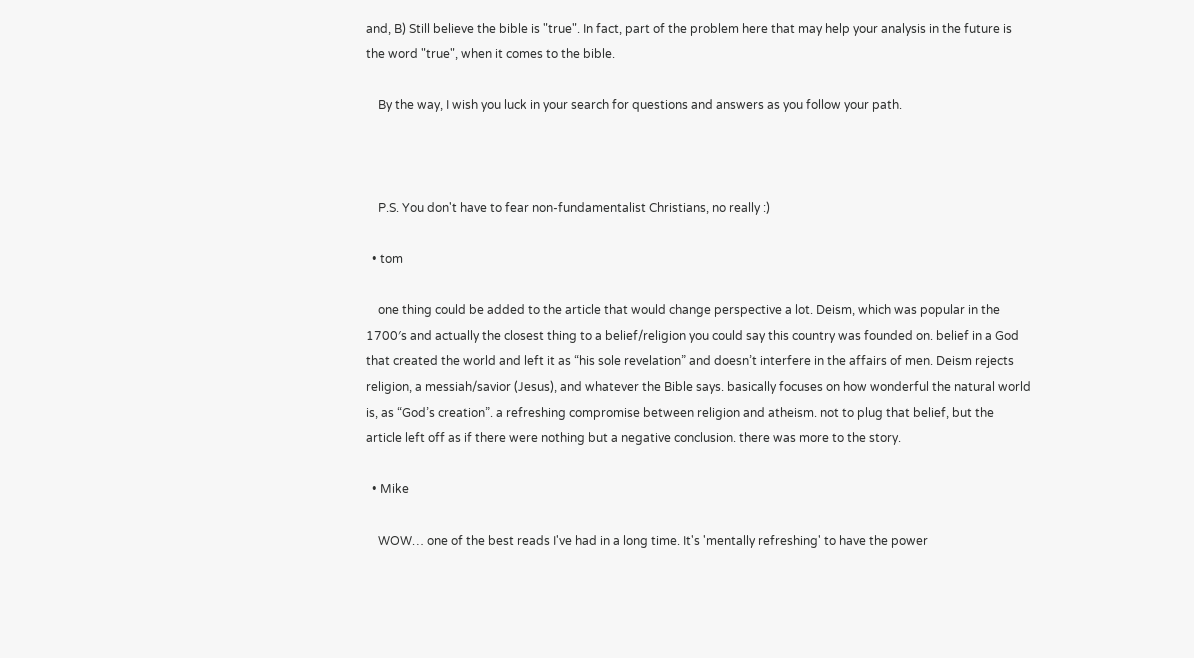and, B) Still believe the bible is "true". In fact, part of the problem here that may help your analysis in the future is the word "true", when it comes to the bible.

    By the way, I wish you luck in your search for questions and answers as you follow your path.



    P.S. You don't have to fear non-fundamentalist Christians, no really :)

  • tom

    one thing could be added to the article that would change perspective a lot. Deism, which was popular in the 1700′s and actually the closest thing to a belief/religion you could say this country was founded on. belief in a God that created the world and left it as “his sole revelation” and doesn’t interfere in the affairs of men. Deism rejects religion, a messiah/savior (Jesus), and whatever the Bible says. basically focuses on how wonderful the natural world is, as “God’s creation”. a refreshing compromise between religion and atheism. not to plug that belief, but the article left off as if there were nothing but a negative conclusion. there was more to the story.

  • Mike

    WOW… one of the best reads I've had in a long time. It's 'mentally refreshing' to have the power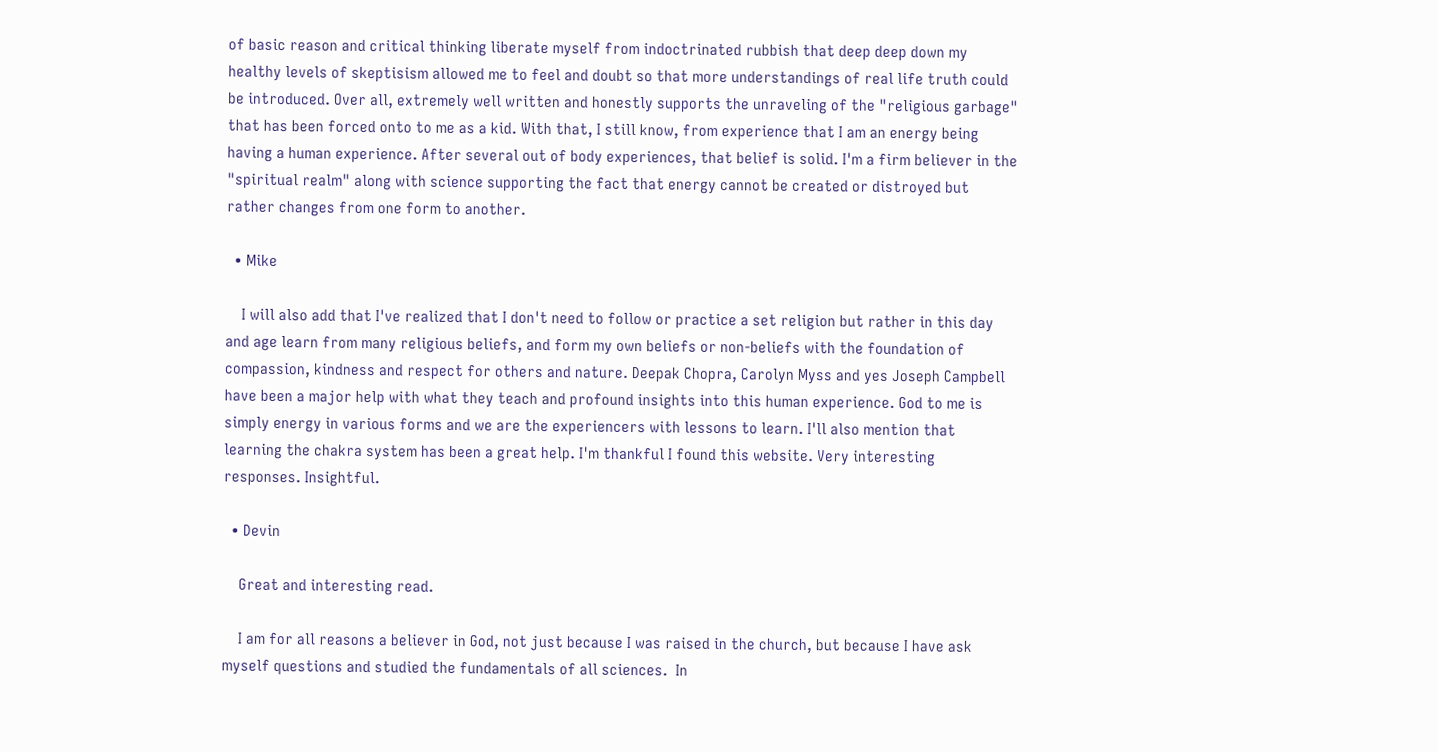of basic reason and critical thinking liberate myself from indoctrinated rubbish that deep deep down my healthy levels of skeptisism allowed me to feel and doubt so that more understandings of real life truth could be introduced. Over all, extremely well written and honestly supports the unraveling of the "religious garbage" that has been forced onto to me as a kid. With that, I still know, from experience that I am an energy being having a human experience. After several out of body experiences, that belief is solid. I'm a firm believer in the "spiritual realm" along with science supporting the fact that energy cannot be created or distroyed but rather changes from one form to another.

  • Mike

    I will also add that I've realized that I don't need to follow or practice a set religion but rather in this day and age learn from many religious beliefs, and form my own beliefs or non-beliefs with the foundation of compassion, kindness and respect for others and nature. Deepak Chopra, Carolyn Myss and yes Joseph Campbell have been a major help with what they teach and profound insights into this human experience. God to me is simply energy in various forms and we are the experiencers with lessons to learn. I'll also mention that learning the chakra system has been a great help. I'm thankful I found this website. Very interesting responses. Insightful.

  • Devin

    Great and interesting read.

    I am for all reasons a believer in God, not just because I was raised in the church, but because I have ask myself questions and studied the fundamentals of all sciences.  In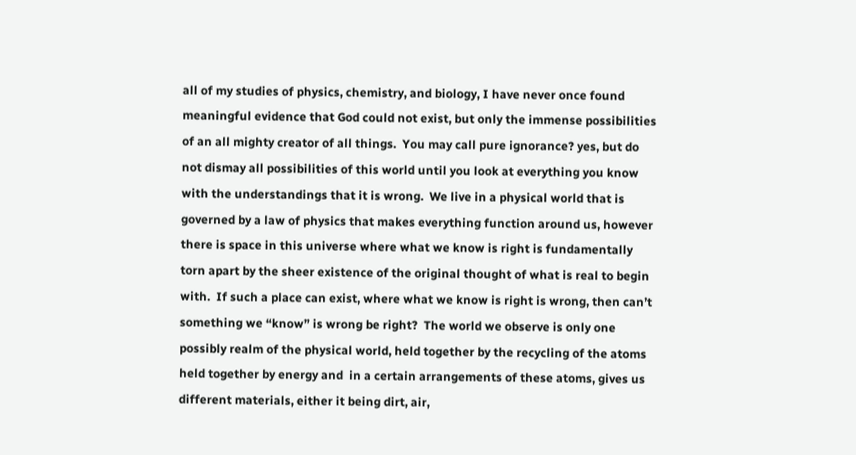all of my studies of physics, chemistry, and biology, I have never once found meaningful evidence that God could not exist, but only the immense possibilities of an all mighty creator of all things.  You may call pure ignorance? yes, but do not dismay all possibilities of this world until you look at everything you know with the understandings that it is wrong.  We live in a physical world that is governed by a law of physics that makes everything function around us, however there is space in this universe where what we know is right is fundamentally torn apart by the sheer existence of the original thought of what is real to begin with.  If such a place can exist, where what we know is right is wrong, then can’t something we “know” is wrong be right?  The world we observe is only one possibly realm of the physical world, held together by the recycling of the atoms held together by energy and  in a certain arrangements of these atoms, gives us different materials, either it being dirt, air,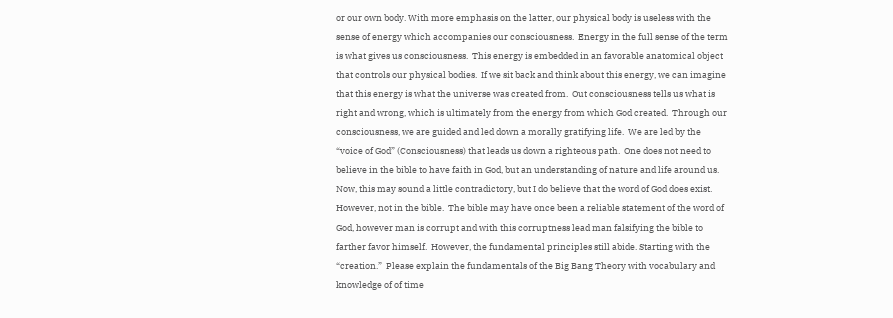or our own body. With more emphasis on the latter, our physical body is useless with the sense of energy which accompanies our consciousness.  Energy in the full sense of the term is what gives us consciousness.  This energy is embedded in an favorable anatomical object that controls our physical bodies.  If we sit back and think about this energy, we can imagine that this energy is what the universe was created from.  Out consciousness tells us what is right and wrong, which is ultimately from the energy from which God created.  Through our consciousness, we are guided and led down a morally gratifying life.  We are led by the “voice of God” (Consciousness) that leads us down a righteous path.  One does not need to believe in the bible to have faith in God, but an understanding of nature and life around us.   Now, this may sound a little contradictory, but I do believe that the word of God does exist.  However, not in the bible.  The bible may have once been a reliable statement of the word of God, however man is corrupt and with this corruptness lead man falsifying the bible to farther favor himself.  However, the fundamental principles still abide. Starting with the “creation.”  Please explain the fundamentals of the Big Bang Theory with vocabulary and knowledge of of time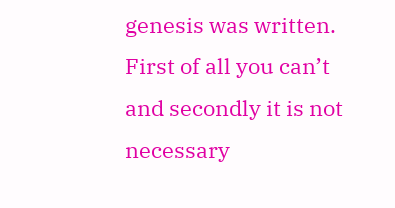genesis was written.  First of all you can’t and secondly it is not necessary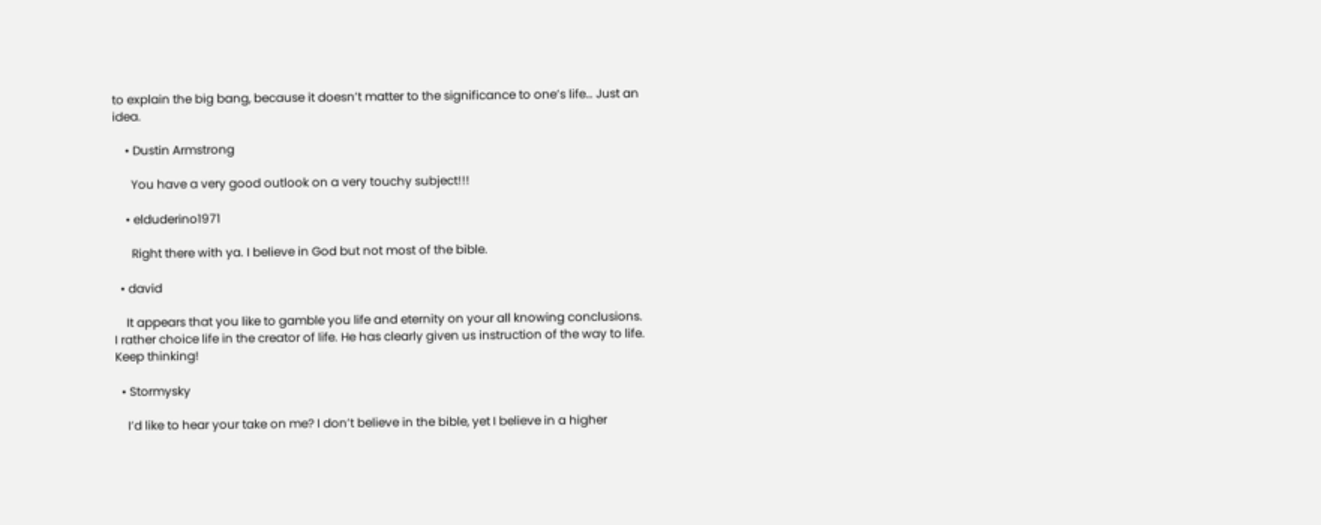to explain the big bang, because it doesn’t matter to the significance to one’s life… Just an idea.

    • Dustin Armstrong

      You have a very good outlook on a very touchy subject!!!

    • elduderino1971

      Right there with ya. I believe in God but not most of the bible.

  • david

    It appears that you like to gamble you life and eternity on your all knowing conclusions. I rather choice life in the creator of life. He has clearly given us instruction of the way to life. Keep thinking!

  • Stormysky

    I’d like to hear your take on me? I don’t believe in the bible, yet I believe in a higher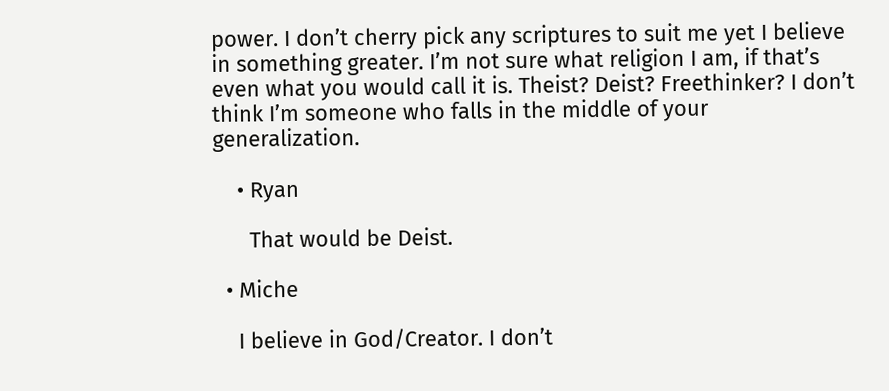power. I don’t cherry pick any scriptures to suit me yet I believe in something greater. I’m not sure what religion I am, if that’s even what you would call it is. Theist? Deist? Freethinker? I don’t think I’m someone who falls in the middle of your generalization.

    • Ryan

      That would be Deist.

  • Miche

    I believe in God/Creator. I don’t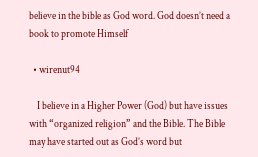believe in the bible as God word. God doesn’t need a book to promote Himself

  • wirenut94

    I believe in a Higher Power (God) but have issues with “organized religion” and the Bible. The Bible may have started out as God’s word but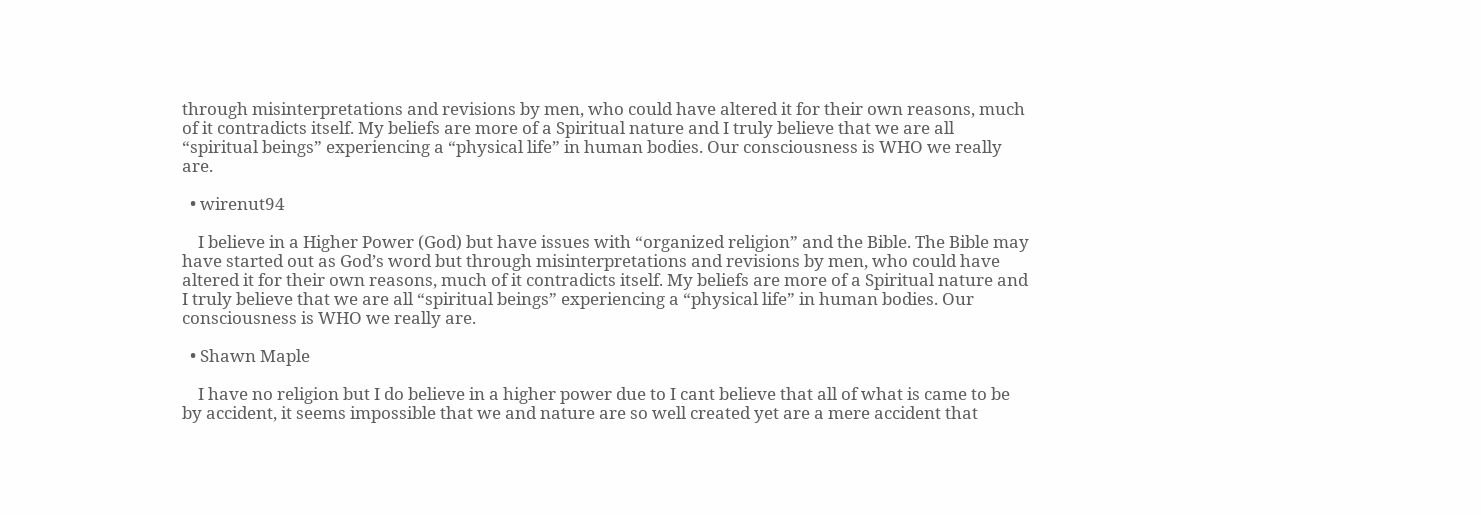through misinterpretations and revisions by men, who could have altered it for their own reasons, much of it contradicts itself. My beliefs are more of a Spiritual nature and I truly believe that we are all “spiritual beings” experiencing a “physical life” in human bodies. Our consciousness is WHO we really are.

  • wirenut94

    I believe in a Higher Power (God) but have issues with “organized religion” and the Bible. The Bible may have started out as God’s word but through misinterpretations and revisions by men, who could have altered it for their own reasons, much of it contradicts itself. My beliefs are more of a Spiritual nature and I truly believe that we are all “spiritual beings” experiencing a “physical life” in human bodies. Our consciousness is WHO we really are.

  • Shawn Maple

    I have no religion but I do believe in a higher power due to I cant believe that all of what is came to be by accident, it seems impossible that we and nature are so well created yet are a mere accident that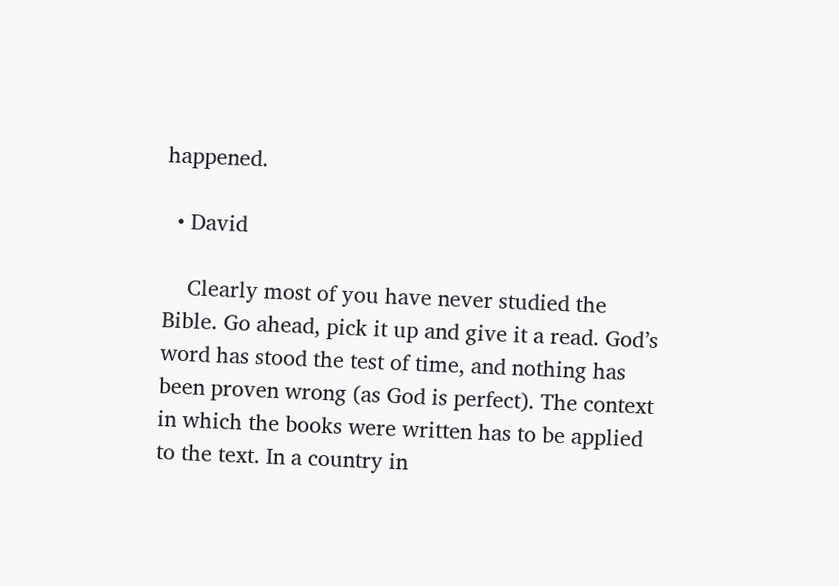happened.

  • David

    Clearly most of you have never studied the Bible. Go ahead, pick it up and give it a read. God’s word has stood the test of time, and nothing has been proven wrong (as God is perfect). The context in which the books were written has to be applied to the text. In a country in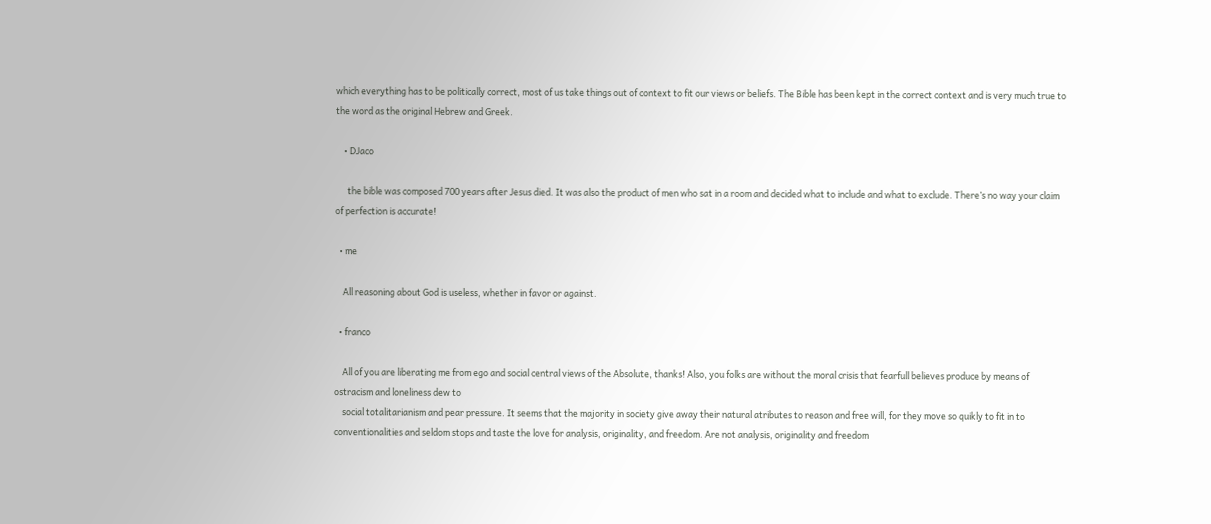which everything has to be politically correct, most of us take things out of context to fit our views or beliefs. The Bible has been kept in the correct context and is very much true to the word as the original Hebrew and Greek.

    • DJaco

      the bible was composed 700 years after Jesus died. It was also the product of men who sat in a room and decided what to include and what to exclude. There’s no way your claim of perfection is accurate!

  • me

    All reasoning about God is useless, whether in favor or against.

  • franco

    All of you are liberating me from ego and social central views of the Absolute, thanks! Also, you folks are without the moral crisis that fearfull believes produce by means of ostracism and loneliness dew to
    social totalitarianism and pear pressure. It seems that the majority in society give away their natural atributes to reason and free will, for they move so quikly to fit in to conventionalities and seldom stops and taste the love for analysis, originality, and freedom. Are not analysis, originality and freedom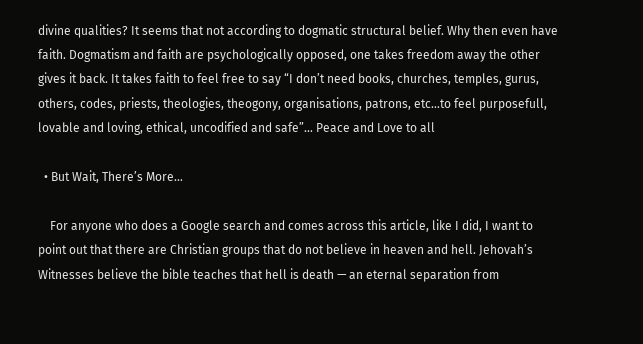divine qualities? It seems that not according to dogmatic structural belief. Why then even have faith. Dogmatism and faith are psychologically opposed, one takes freedom away the other gives it back. It takes faith to feel free to say “I don’t need books, churches, temples, gurus, others, codes, priests, theologies, theogony, organisations, patrons, etc…to feel purposefull, lovable and loving, ethical, uncodified and safe”… Peace and Love to all

  • But Wait, There’s More…

    For anyone who does a Google search and comes across this article, like I did, I want to point out that there are Christian groups that do not believe in heaven and hell. Jehovah’s Witnesses believe the bible teaches that hell is death — an eternal separation from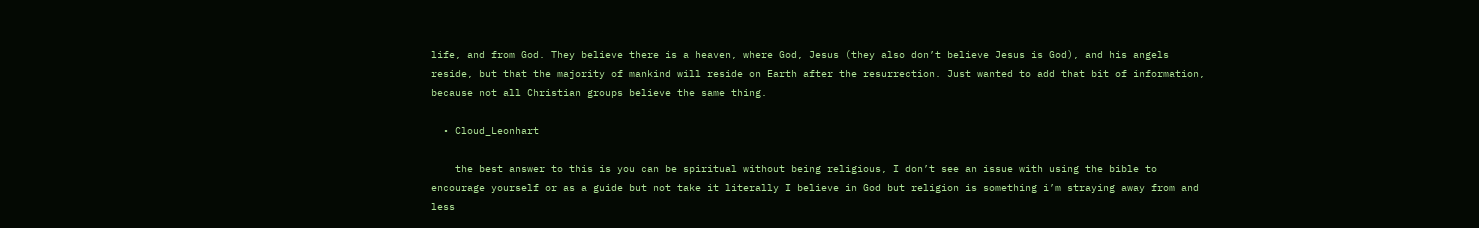life, and from God. They believe there is a heaven, where God, Jesus (they also don’t believe Jesus is God), and his angels reside, but that the majority of mankind will reside on Earth after the resurrection. Just wanted to add that bit of information, because not all Christian groups believe the same thing.

  • Cloud_Leonhart

    the best answer to this is you can be spiritual without being religious, I don’t see an issue with using the bible to encourage yourself or as a guide but not take it literally I believe in God but religion is something i’m straying away from and less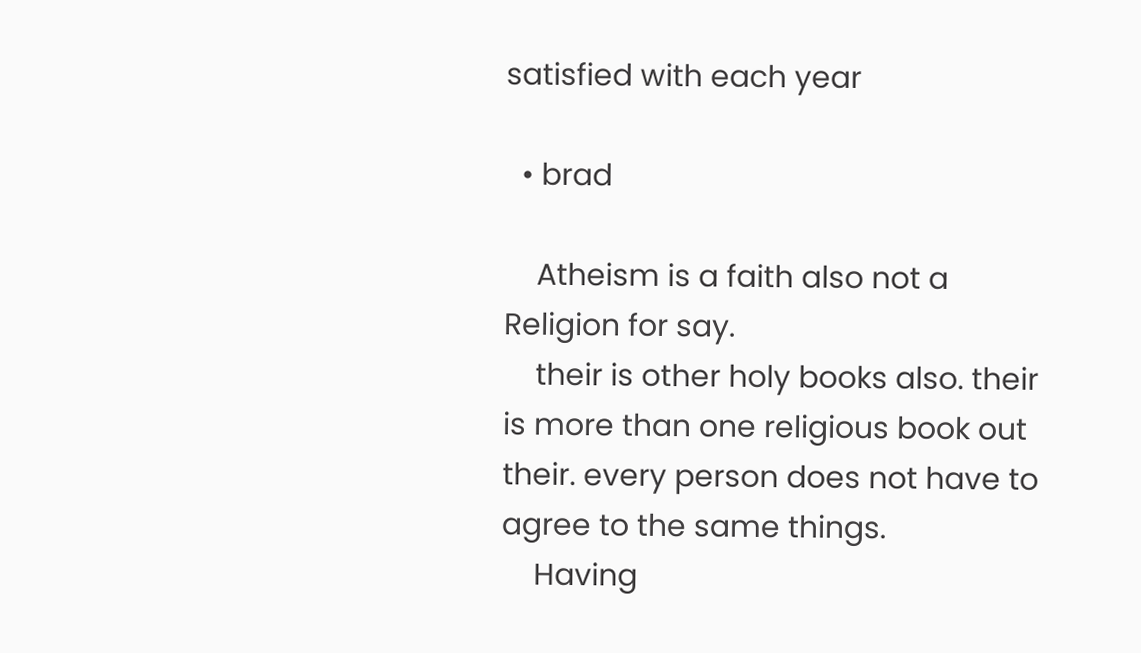satisfied with each year

  • brad

    Atheism is a faith also not a Religion for say.
    their is other holy books also. their is more than one religious book out their. every person does not have to agree to the same things.
    Having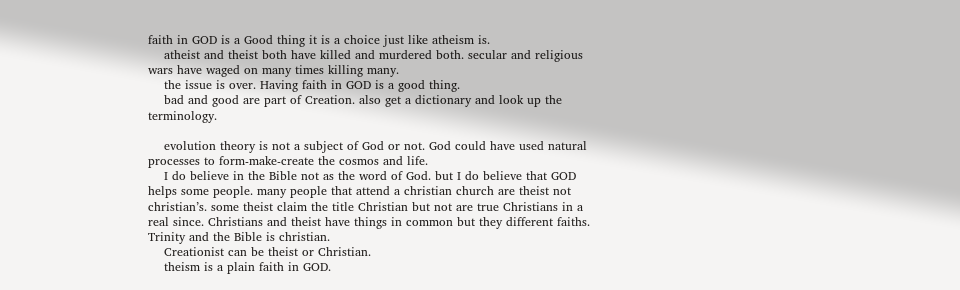faith in GOD is a Good thing it is a choice just like atheism is.
    atheist and theist both have killed and murdered both. secular and religious wars have waged on many times killing many.
    the issue is over. Having faith in GOD is a good thing.
    bad and good are part of Creation. also get a dictionary and look up the terminology.

    evolution theory is not a subject of God or not. God could have used natural processes to form-make-create the cosmos and life.
    I do believe in the Bible not as the word of God. but I do believe that GOD helps some people. many people that attend a christian church are theist not christian’s. some theist claim the title Christian but not are true Christians in a real since. Christians and theist have things in common but they different faiths. Trinity and the Bible is christian.
    Creationist can be theist or Christian.
    theism is a plain faith in GOD.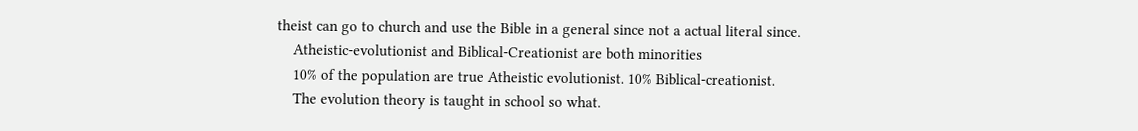theist can go to church and use the Bible in a general since not a actual literal since.
    Atheistic-evolutionist and Biblical-Creationist are both minorities
    10% of the population are true Atheistic evolutionist. 10% Biblical-creationist.
    The evolution theory is taught in school so what.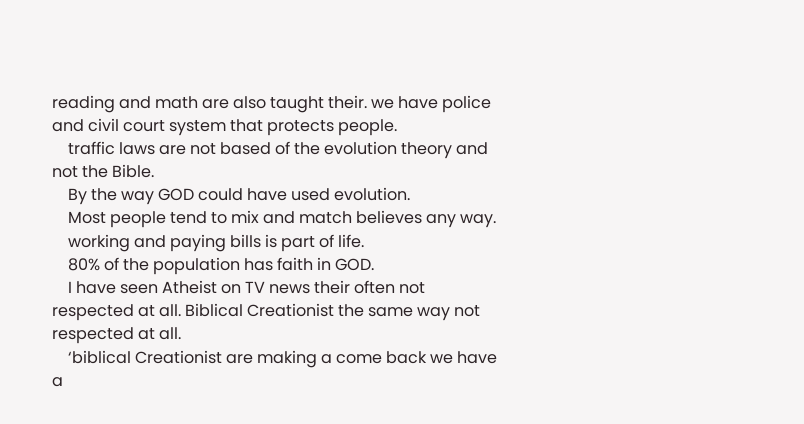reading and math are also taught their. we have police and civil court system that protects people.
    traffic laws are not based of the evolution theory and not the Bible.
    By the way GOD could have used evolution.
    Most people tend to mix and match believes any way.
    working and paying bills is part of life.
    80% of the population has faith in GOD.
    I have seen Atheist on TV news their often not respected at all. Biblical Creationist the same way not respected at all.
    ‘biblical Creationist are making a come back we have a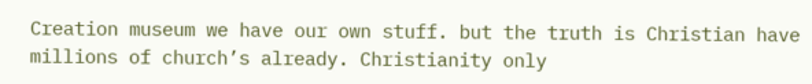Creation museum we have our own stuff. but the truth is Christian have millions of church’s already. Christianity only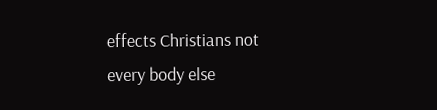effects Christians not every body else